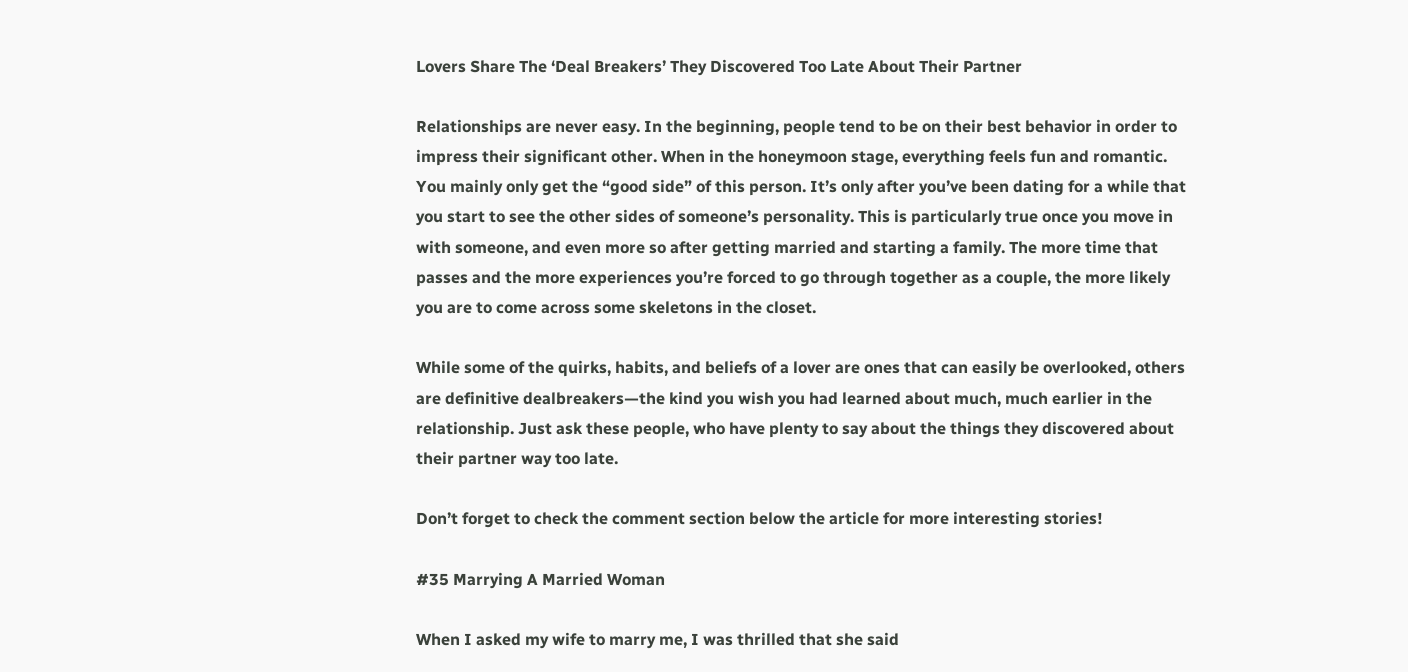Lovers Share The ‘Deal Breakers’ They Discovered Too Late About Their Partner

Relationships are never easy. In the beginning, people tend to be on their best behavior in order to impress their significant other. When in the honeymoon stage, everything feels fun and romantic. You mainly only get the “good side” of this person. It’s only after you’ve been dating for a while that you start to see the other sides of someone’s personality. This is particularly true once you move in with someone, and even more so after getting married and starting a family. The more time that passes and the more experiences you’re forced to go through together as a couple, the more likely you are to come across some skeletons in the closet.

While some of the quirks, habits, and beliefs of a lover are ones that can easily be overlooked, others are definitive dealbreakers—the kind you wish you had learned about much, much earlier in the relationship. Just ask these people, who have plenty to say about the things they discovered about their partner way too late.

Don’t forget to check the comment section below the article for more interesting stories!

#35 Marrying A Married Woman

When I asked my wife to marry me, I was thrilled that she said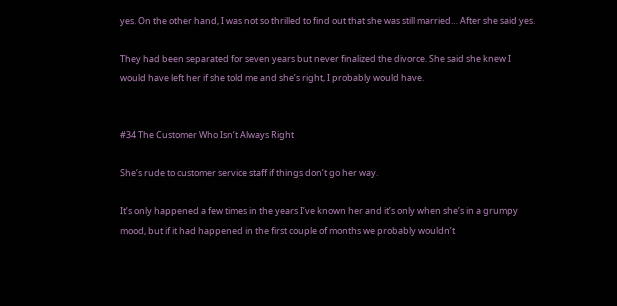yes. On the other hand, I was not so thrilled to find out that she was still married… After she said yes.

They had been separated for seven years but never finalized the divorce. She said she knew I would have left her if she told me and she’s right, I probably would have.


#34 The Customer Who Isn’t Always Right

She’s rude to customer service staff if things don’t go her way.

It’s only happened a few times in the years I’ve known her and it’s only when she’s in a grumpy mood, but if it had happened in the first couple of months we probably wouldn’t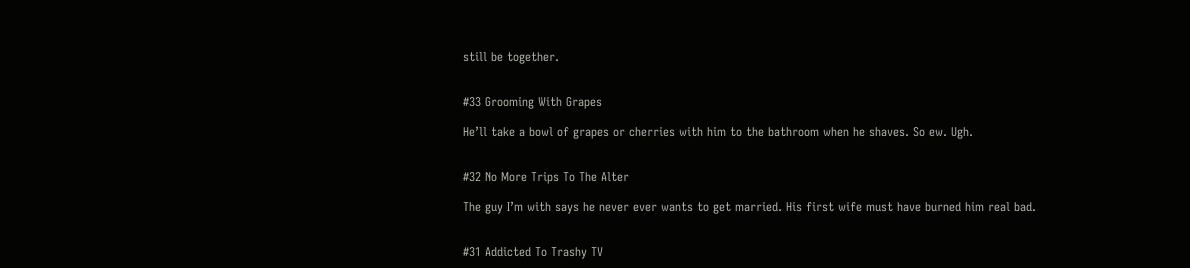still be together.


#33 Grooming With Grapes

He’ll take a bowl of grapes or cherries with him to the bathroom when he shaves. So ew. Ugh.


#32 No More Trips To The Alter

The guy I’m with says he never ever wants to get married. His first wife must have burned him real bad.


#31 Addicted To Trashy TV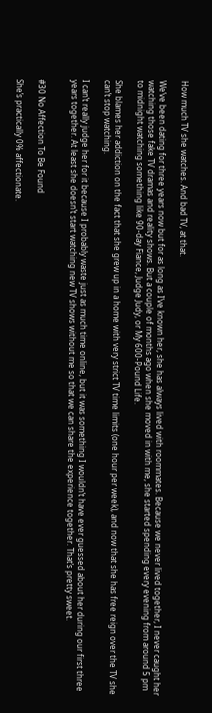How much TV she watches. And bad TV, at that.

We’ve been dating for three years now but for as long as I’ve known her, she has always lived with roommates. Because we never lived together, I never caught her watching those fake TV dramas and reality shows. But a couple of months ago when she moved in with me, she started spending every evening from around 5 pm to midnight watching something like 90-day Fiance, Judge Judy, or My 600-Pound Life.

She blames her addiction on the fact that she grew up in a home with very strict TV time limits (one hour per week), and now that she has free reign over the TV she can’t stop watching.

I can’t really judge her for it because I probably waste just as much time online, but it was something I wouldn’t have ever guessed about her during our first three years together. At least she doesn’t start watching new TV shows without me so that we can share the experience together. That’s pretty sweet.


#30 No Affection To Be Found

She’s practically 0% affectionate.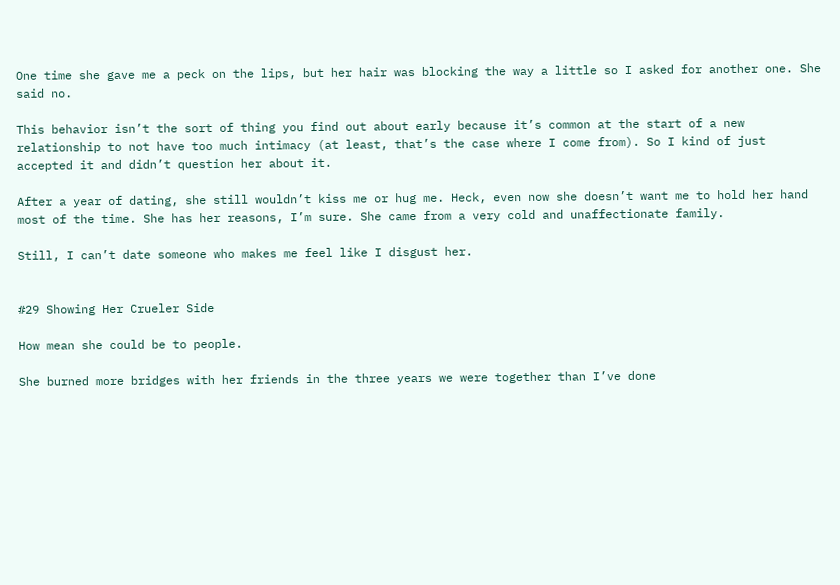One time she gave me a peck on the lips, but her hair was blocking the way a little so I asked for another one. She said no.

This behavior isn’t the sort of thing you find out about early because it’s common at the start of a new relationship to not have too much intimacy (at least, that’s the case where I come from). So I kind of just accepted it and didn’t question her about it.

After a year of dating, she still wouldn’t kiss me or hug me. Heck, even now she doesn’t want me to hold her hand most of the time. She has her reasons, I’m sure. She came from a very cold and unaffectionate family.

Still, I can’t date someone who makes me feel like I disgust her.


#29 Showing Her Crueler Side

How mean she could be to people.

She burned more bridges with her friends in the three years we were together than I’ve done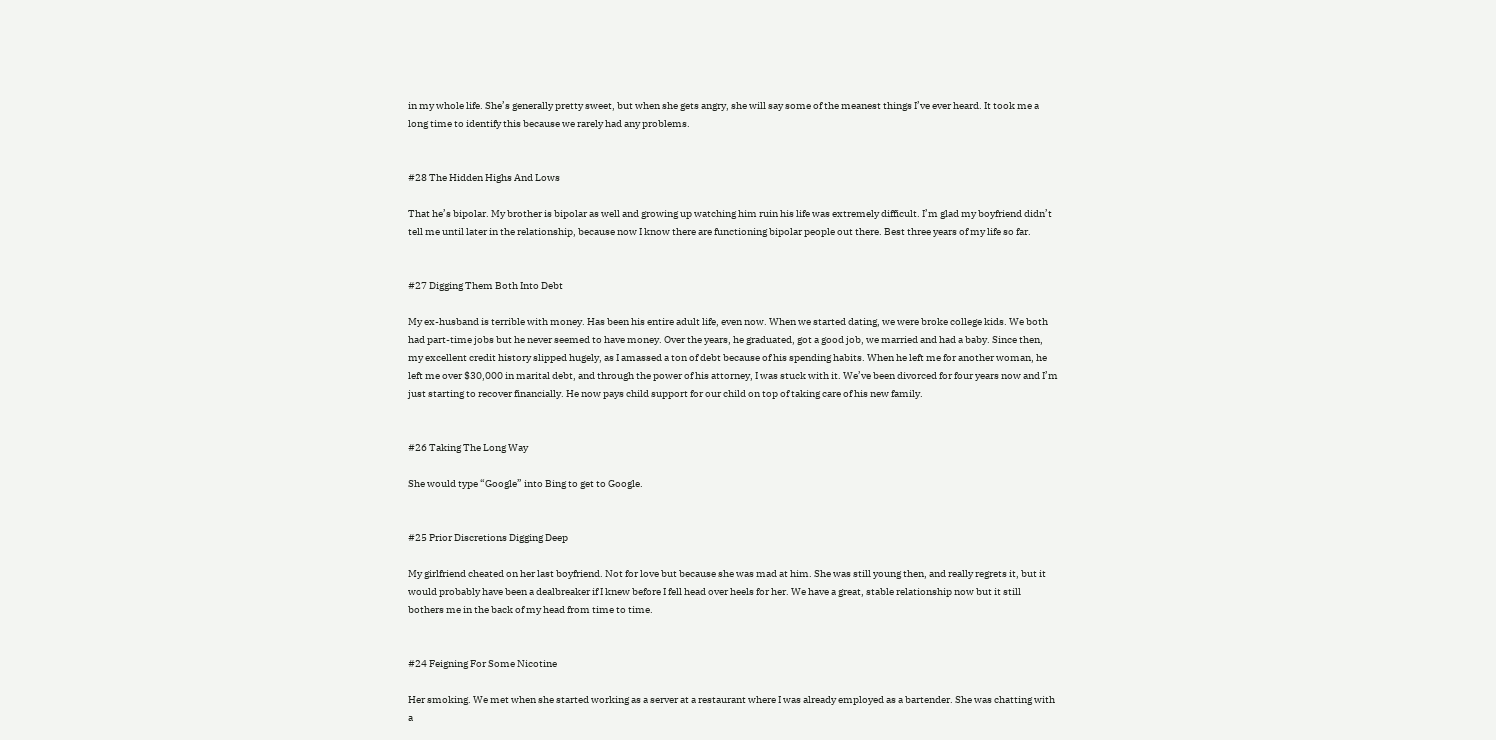in my whole life. She’s generally pretty sweet, but when she gets angry, she will say some of the meanest things I’ve ever heard. It took me a long time to identify this because we rarely had any problems.


#28 The Hidden Highs And Lows

That he’s bipolar. My brother is bipolar as well and growing up watching him ruin his life was extremely difficult. I’m glad my boyfriend didn’t tell me until later in the relationship, because now I know there are functioning bipolar people out there. Best three years of my life so far.


#27 Digging Them Both Into Debt

My ex-husband is terrible with money. Has been his entire adult life, even now. When we started dating, we were broke college kids. We both had part-time jobs but he never seemed to have money. Over the years, he graduated, got a good job, we married and had a baby. Since then, my excellent credit history slipped hugely, as I amassed a ton of debt because of his spending habits. When he left me for another woman, he left me over $30,000 in marital debt, and through the power of his attorney, I was stuck with it. We’ve been divorced for four years now and I’m just starting to recover financially. He now pays child support for our child on top of taking care of his new family.


#26 Taking The Long Way

She would type “Google” into Bing to get to Google.


#25 Prior Discretions Digging Deep

My girlfriend cheated on her last boyfriend. Not for love but because she was mad at him. She was still young then, and really regrets it, but it would probably have been a dealbreaker if I knew before I fell head over heels for her. We have a great, stable relationship now but it still bothers me in the back of my head from time to time.


#24 Feigning For Some Nicotine

Her smoking. We met when she started working as a server at a restaurant where I was already employed as a bartender. She was chatting with a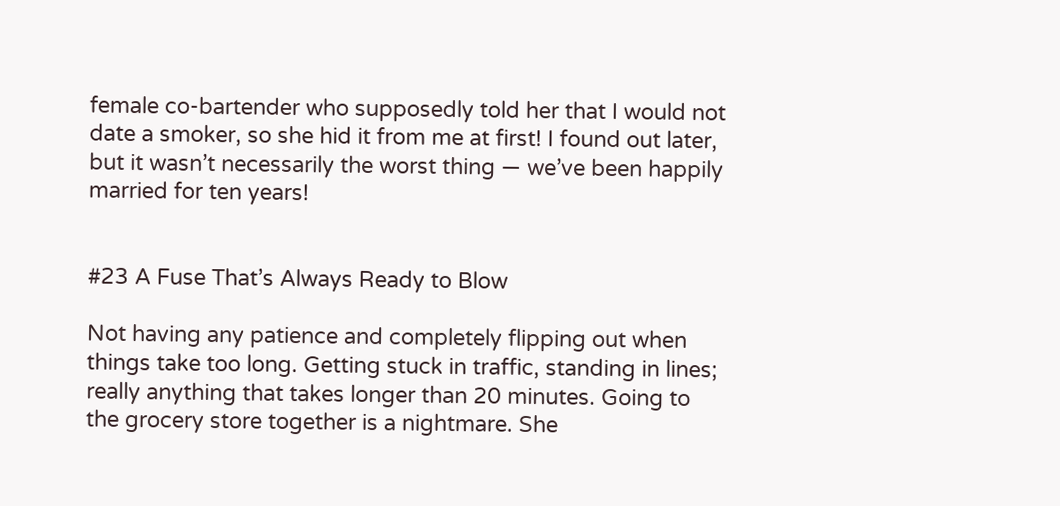female co-bartender who supposedly told her that I would not date a smoker, so she hid it from me at first! I found out later, but it wasn’t necessarily the worst thing — we’ve been happily married for ten years!


#23 A Fuse That’s Always Ready to Blow

Not having any patience and completely flipping out when things take too long. Getting stuck in traffic, standing in lines; really anything that takes longer than 20 minutes. Going to the grocery store together is a nightmare. She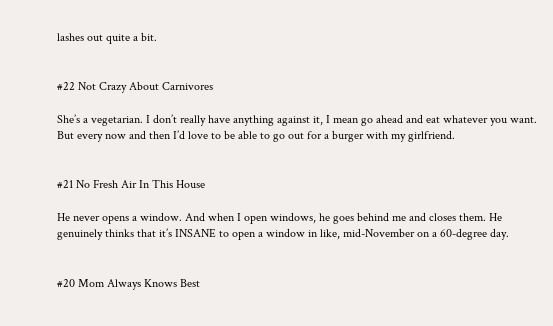lashes out quite a bit.


#22 Not Crazy About Carnivores

She’s a vegetarian. I don’t really have anything against it, I mean go ahead and eat whatever you want.  But every now and then I’d love to be able to go out for a burger with my girlfriend.


#21 No Fresh Air In This House

He never opens a window. And when I open windows, he goes behind me and closes them. He genuinely thinks that it’s INSANE to open a window in like, mid-November on a 60-degree day.


#20 Mom Always Knows Best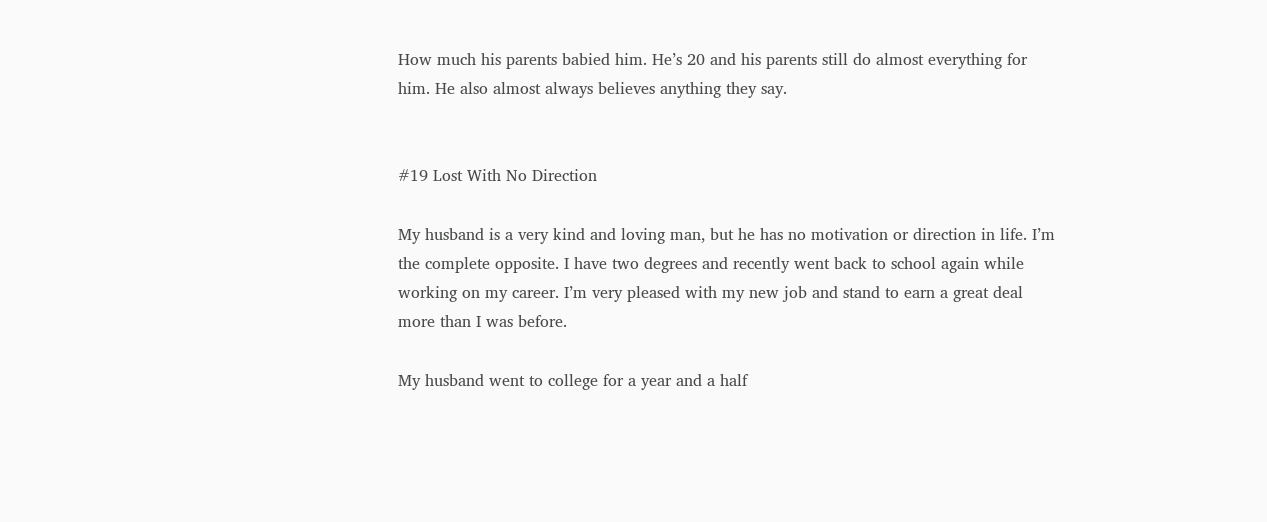How much his parents babied him. He’s 20 and his parents still do almost everything for him. He also almost always believes anything they say.


#19 Lost With No Direction

My husband is a very kind and loving man, but he has no motivation or direction in life. I’m the complete opposite. I have two degrees and recently went back to school again while working on my career. I’m very pleased with my new job and stand to earn a great deal more than I was before.

My husband went to college for a year and a half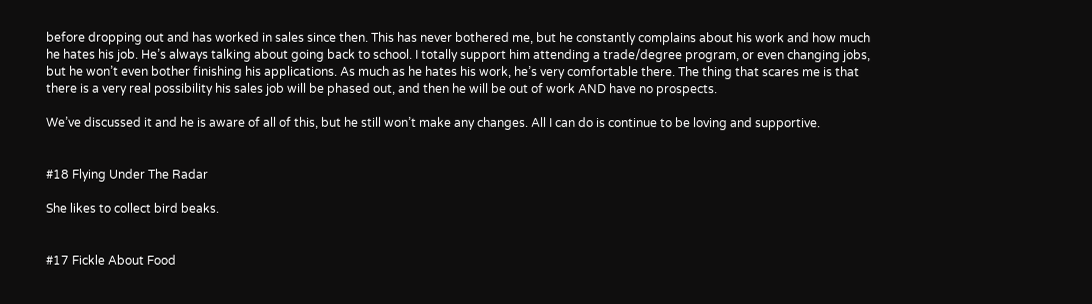before dropping out and has worked in sales since then. This has never bothered me, but he constantly complains about his work and how much he hates his job. He’s always talking about going back to school. I totally support him attending a trade/degree program, or even changing jobs, but he won’t even bother finishing his applications. As much as he hates his work, he’s very comfortable there. The thing that scares me is that there is a very real possibility his sales job will be phased out, and then he will be out of work AND have no prospects.

We’ve discussed it and he is aware of all of this, but he still won’t make any changes. All I can do is continue to be loving and supportive.


#18 Flying Under The Radar

She likes to collect bird beaks.


#17 Fickle About Food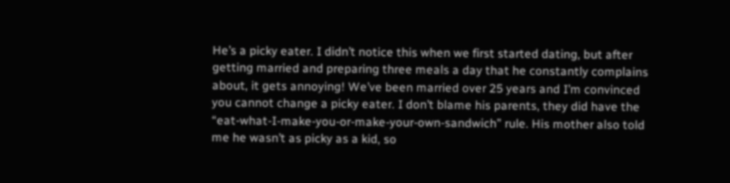He’s a picky eater. I didn’t notice this when we first started dating, but after getting married and preparing three meals a day that he constantly complains about, it gets annoying! We’ve been married over 25 years and I’m convinced you cannot change a picky eater. I don’t blame his parents, they did have the “eat-what-I-make-you-or-make-your-own-sandwich” rule. His mother also told me he wasn’t as picky as a kid, so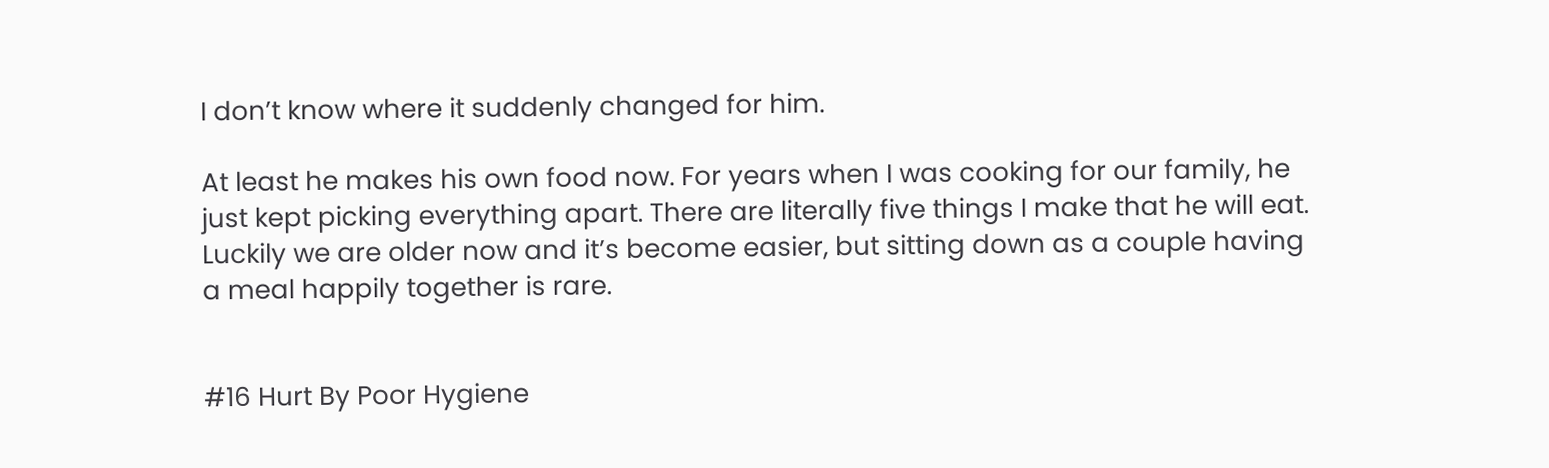I don’t know where it suddenly changed for him.

At least he makes his own food now. For years when I was cooking for our family, he just kept picking everything apart. There are literally five things I make that he will eat. Luckily we are older now and it’s become easier, but sitting down as a couple having a meal happily together is rare.


#16 Hurt By Poor Hygiene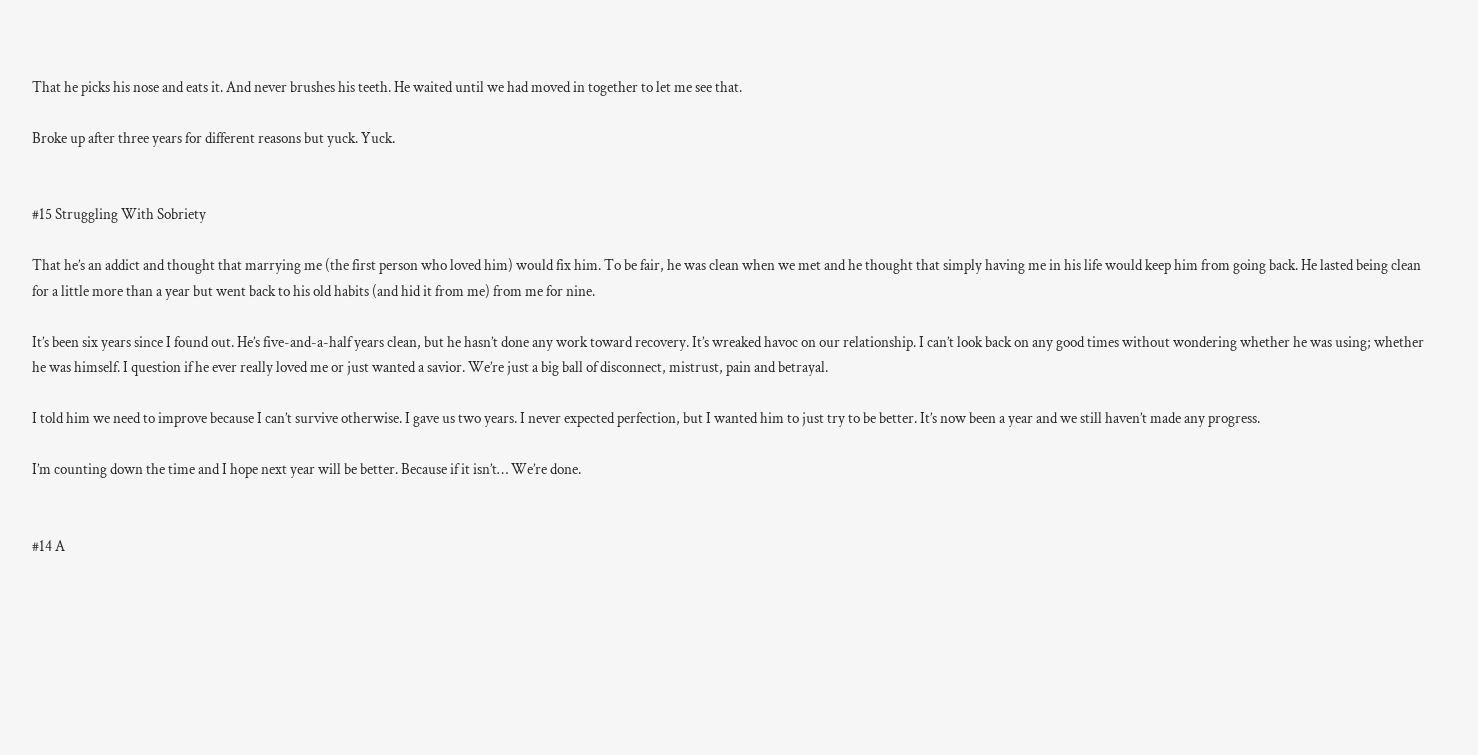That he picks his nose and eats it. And never brushes his teeth. He waited until we had moved in together to let me see that.

Broke up after three years for different reasons but yuck. Yuck.


#15 Struggling With Sobriety

That he’s an addict and thought that marrying me (the first person who loved him) would fix him. To be fair, he was clean when we met and he thought that simply having me in his life would keep him from going back. He lasted being clean for a little more than a year but went back to his old habits (and hid it from me) from me for nine.

It’s been six years since I found out. He’s five-and-a-half years clean, but he hasn’t done any work toward recovery. It’s wreaked havoc on our relationship. I can’t look back on any good times without wondering whether he was using; whether he was himself. I question if he ever really loved me or just wanted a savior. We’re just a big ball of disconnect, mistrust, pain and betrayal.

I told him we need to improve because I can’t survive otherwise. I gave us two years. I never expected perfection, but I wanted him to just try to be better. It’s now been a year and we still haven’t made any progress.

I’m counting down the time and I hope next year will be better. Because if it isn’t… We’re done.


#14 A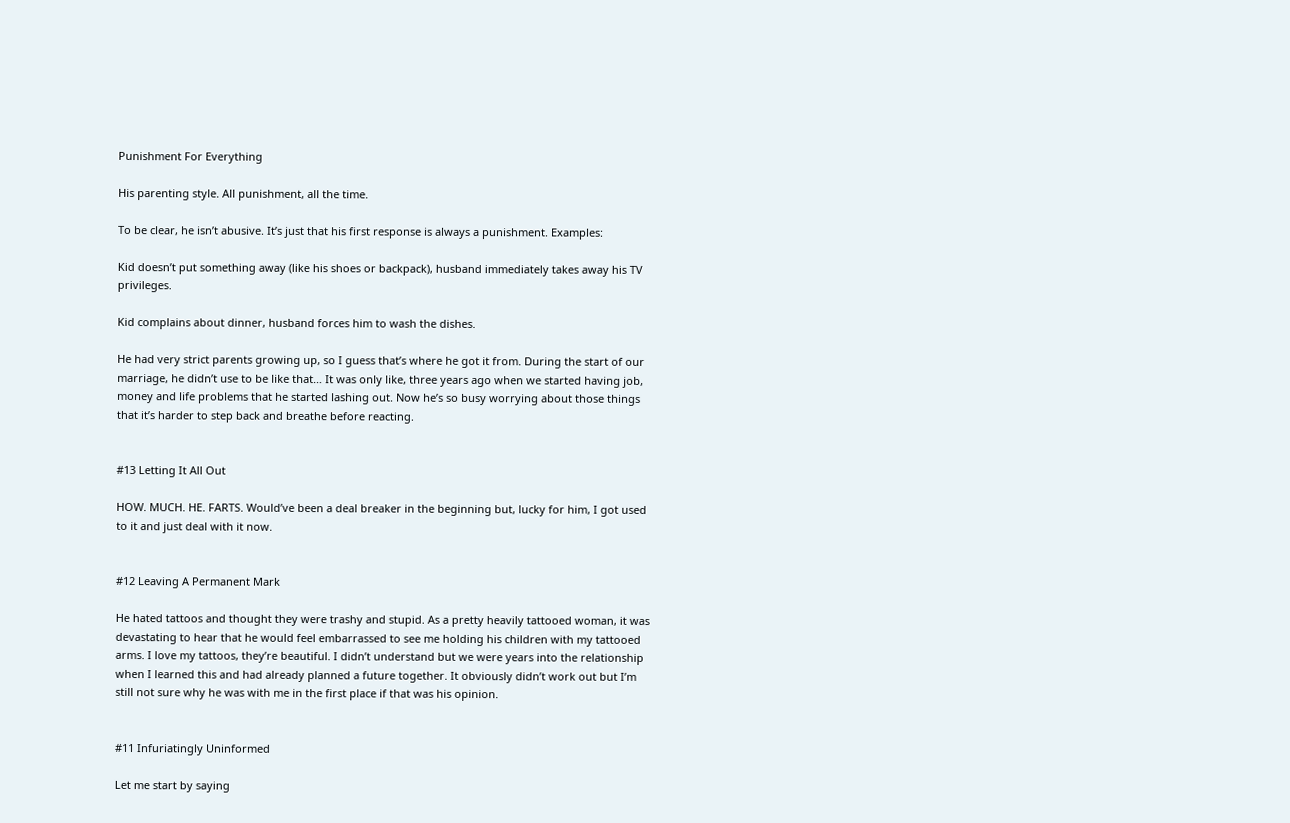Punishment For Everything

His parenting style. All punishment, all the time.

To be clear, he isn’t abusive. It’s just that his first response is always a punishment. Examples:

Kid doesn’t put something away (like his shoes or backpack), husband immediately takes away his TV privileges.

Kid complains about dinner, husband forces him to wash the dishes.

He had very strict parents growing up, so I guess that’s where he got it from. During the start of our marriage, he didn’t use to be like that… It was only like, three years ago when we started having job, money and life problems that he started lashing out. Now he’s so busy worrying about those things that it’s harder to step back and breathe before reacting.


#13 Letting It All Out

HOW. MUCH. HE. FARTS. Would’ve been a deal breaker in the beginning but, lucky for him, I got used to it and just deal with it now.


#12 Leaving A Permanent Mark

He hated tattoos and thought they were trashy and stupid. As a pretty heavily tattooed woman, it was devastating to hear that he would feel embarrassed to see me holding his children with my tattooed arms. I love my tattoos, they’re beautiful. I didn’t understand but we were years into the relationship when I learned this and had already planned a future together. It obviously didn’t work out but I’m still not sure why he was with me in the first place if that was his opinion.


#11 Infuriatingly Uninformed

Let me start by saying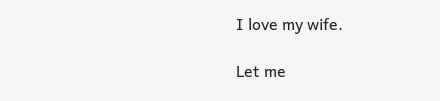I love my wife.

Let me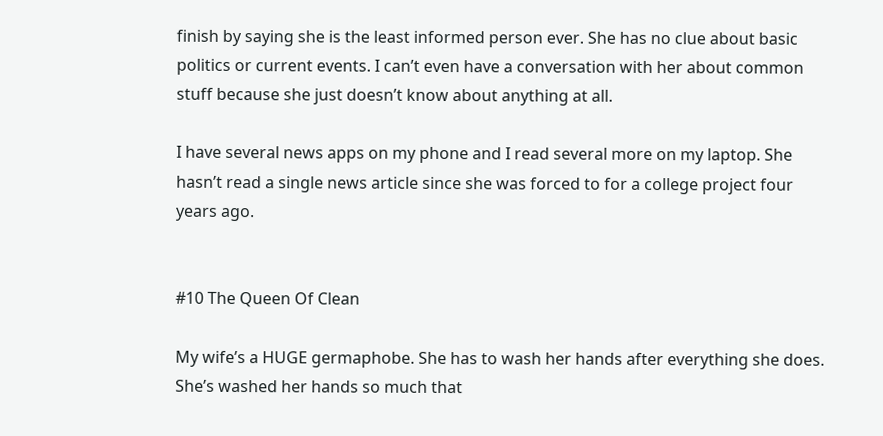finish by saying she is the least informed person ever. She has no clue about basic politics or current events. I can’t even have a conversation with her about common stuff because she just doesn’t know about anything at all.

I have several news apps on my phone and I read several more on my laptop. She hasn’t read a single news article since she was forced to for a college project four years ago.


#10 The Queen Of Clean

My wife’s a HUGE germaphobe. She has to wash her hands after everything she does. She’s washed her hands so much that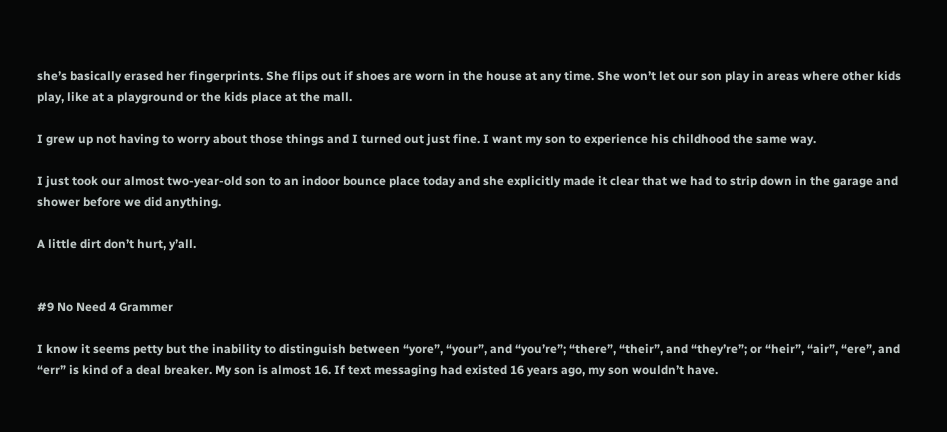she’s basically erased her fingerprints. She flips out if shoes are worn in the house at any time. She won’t let our son play in areas where other kids play, like at a playground or the kids place at the mall.

I grew up not having to worry about those things and I turned out just fine. I want my son to experience his childhood the same way.

I just took our almost two-year-old son to an indoor bounce place today and she explicitly made it clear that we had to strip down in the garage and shower before we did anything.

A little dirt don’t hurt, y’all.


#9 No Need 4 Grammer

I know it seems petty but the inability to distinguish between “yore”, “your”, and “you’re”; “there”, “their”, and “they’re”; or “heir”, “air”, “ere”, and “err” is kind of a deal breaker. My son is almost 16. If text messaging had existed 16 years ago, my son wouldn’t have.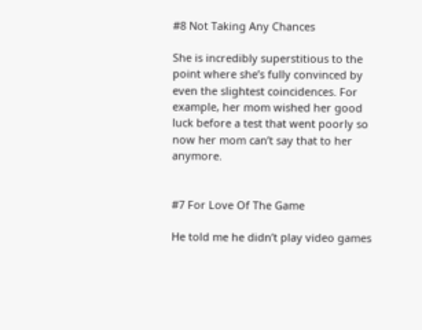#8 Not Taking Any Chances

She is incredibly superstitious to the point where she’s fully convinced by even the slightest coincidences. For example, her mom wished her good luck before a test that went poorly so now her mom can’t say that to her anymore.


#7 For Love Of The Game

He told me he didn’t play video games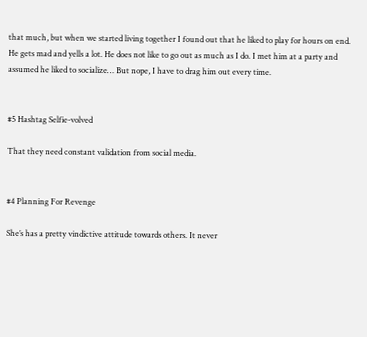that much, but when we started living together I found out that he liked to play for hours on end. He gets mad and yells a lot. He does not like to go out as much as I do. I met him at a party and assumed he liked to socialize… But nope, I have to drag him out every time.


#5 Hashtag Selfie-volved

That they need constant validation from social media.


#4 Planning For Revenge

She’s has a pretty vindictive attitude towards others. It never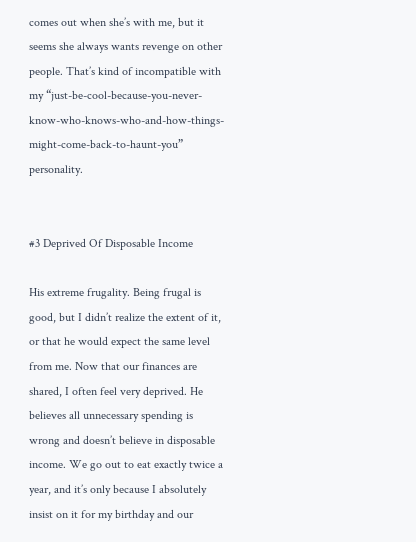comes out when she’s with me, but it seems she always wants revenge on other people. That’s kind of incompatible with my “just-be-cool-because-you-never-know-who-knows-who-and-how-things-might-come-back-to-haunt-you” personality.


#3 Deprived Of Disposable Income

His extreme frugality. Being frugal is good, but I didn’t realize the extent of it, or that he would expect the same level from me. Now that our finances are shared, I often feel very deprived. He believes all unnecessary spending is wrong and doesn’t believe in disposable income. We go out to eat exactly twice a year, and it’s only because I absolutely insist on it for my birthday and our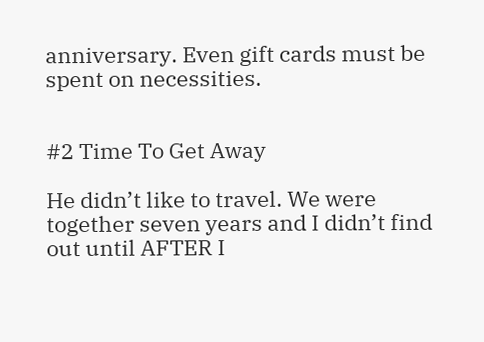anniversary. Even gift cards must be spent on necessities.


#2 Time To Get Away

He didn’t like to travel. We were together seven years and I didn’t find out until AFTER I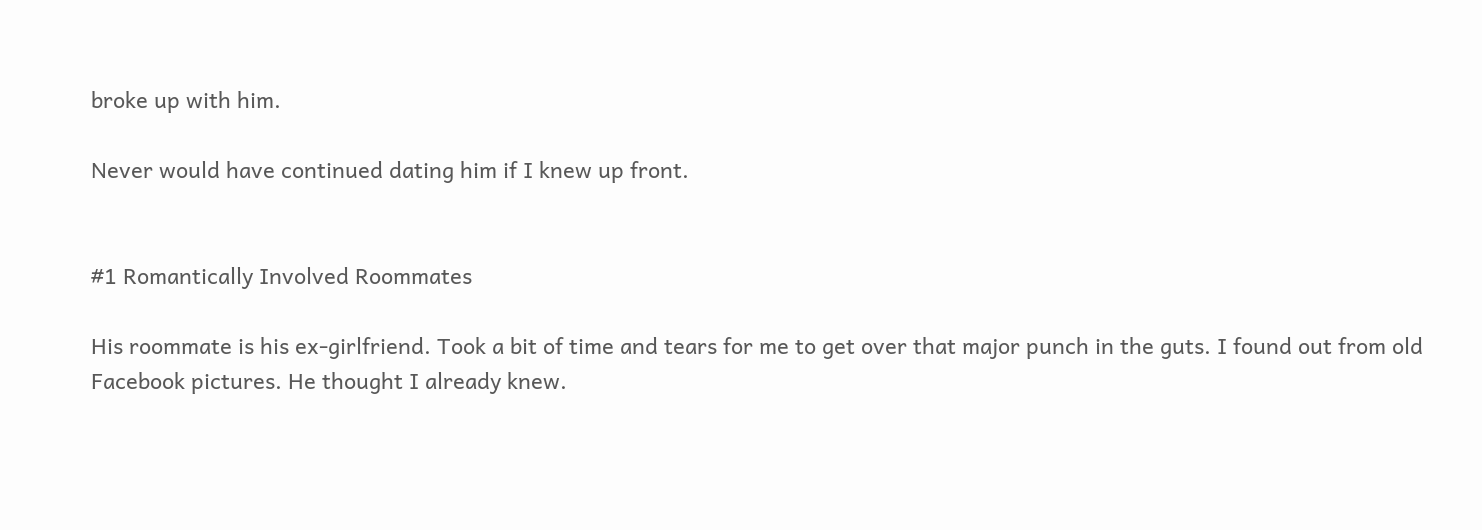broke up with him.

Never would have continued dating him if I knew up front.


#1 Romantically Involved Roommates

His roommate is his ex-girlfriend. Took a bit of time and tears for me to get over that major punch in the guts. I found out from old Facebook pictures. He thought I already knew.